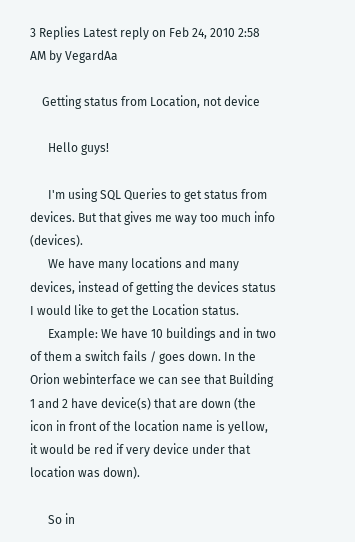3 Replies Latest reply on Feb 24, 2010 2:58 AM by VegardAa

    Getting status from Location, not device

      Hello guys!

      I'm using SQL Queries to get status from devices. But that gives me way too much info (devices).
      We have many locations and many devices, instead of getting the devices status I would like to get the Location status.
      Example: We have 10 buildings and in two of them a switch fails / goes down. In the Orion webinterface we can see that Building 1 and 2 have device(s) that are down (the icon in front of the location name is yellow, it would be red if very device under that location was down).

      So in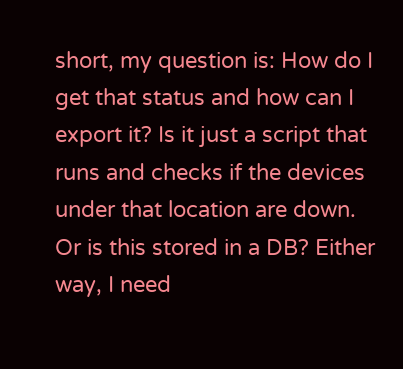short, my question is: How do I get that status and how can I export it? Is it just a script that runs and checks if the devices under that location are down. Or is this stored in a DB? Either way, I need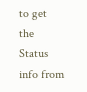to get the Status info from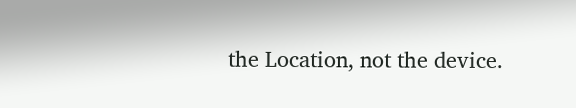the Location, not the device.